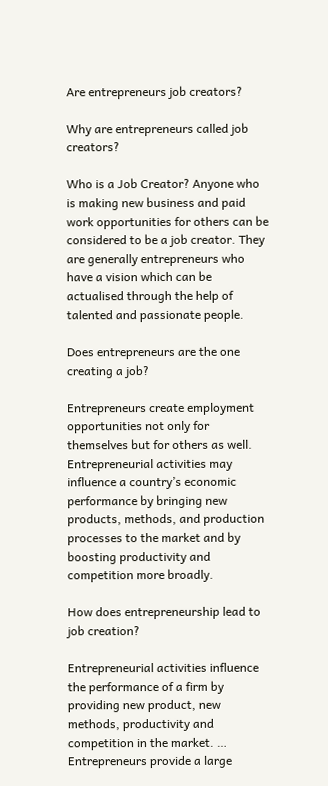Are entrepreneurs job creators?

Why are entrepreneurs called job creators?

Who is a Job Creator? Anyone who is making new business and paid work opportunities for others can be considered to be a job creator. They are generally entrepreneurs who have a vision which can be actualised through the help of talented and passionate people.

Does entrepreneurs are the one creating a job?

Entrepreneurs create employment opportunities not only for themselves but for others as well. Entrepreneurial activities may influence a country’s economic performance by bringing new products, methods, and production processes to the market and by boosting productivity and competition more broadly.

How does entrepreneurship lead to job creation?

Entrepreneurial activities influence the performance of a firm by providing new product, new methods, productivity and competition in the market. … Entrepreneurs provide a large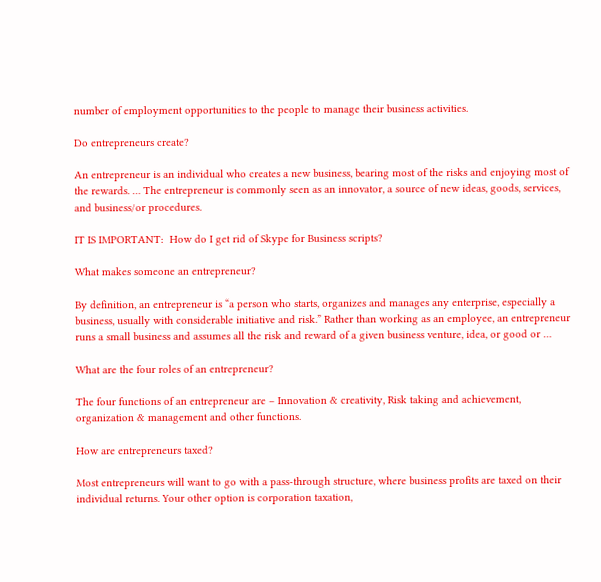number of employment opportunities to the people to manage their business activities.

Do entrepreneurs create?

An entrepreneur is an individual who creates a new business, bearing most of the risks and enjoying most of the rewards. … The entrepreneur is commonly seen as an innovator, a source of new ideas, goods, services, and business/or procedures.

IT IS IMPORTANT:  How do I get rid of Skype for Business scripts?

What makes someone an entrepreneur?

By definition, an entrepreneur is “a person who starts, organizes and manages any enterprise, especially a business, usually with considerable initiative and risk.” Rather than working as an employee, an entrepreneur runs a small business and assumes all the risk and reward of a given business venture, idea, or good or …

What are the four roles of an entrepreneur?

The four functions of an entrepreneur are – Innovation & creativity, Risk taking and achievement, organization & management and other functions.

How are entrepreneurs taxed?

Most entrepreneurs will want to go with a pass-through structure, where business profits are taxed on their individual returns. Your other option is corporation taxation,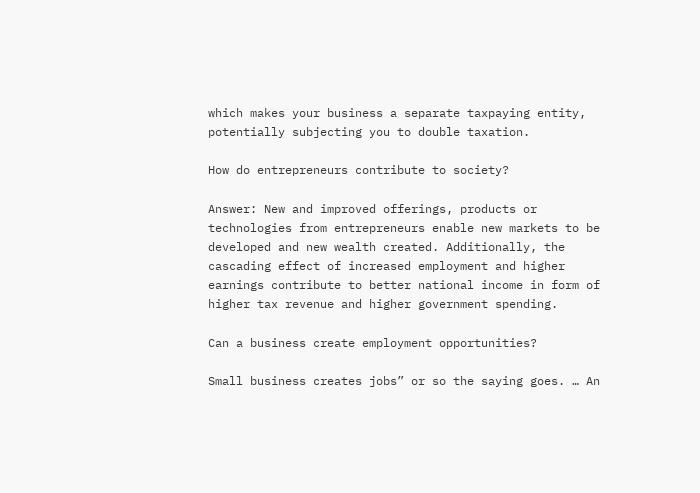which makes your business a separate taxpaying entity, potentially subjecting you to double taxation.

How do entrepreneurs contribute to society?

Answer: New and improved offerings, products or technologies from entrepreneurs enable new markets to be developed and new wealth created. Additionally, the cascading effect of increased employment and higher earnings contribute to better national income in form of higher tax revenue and higher government spending.

Can a business create employment opportunities?

Small business creates jobs” or so the saying goes. … An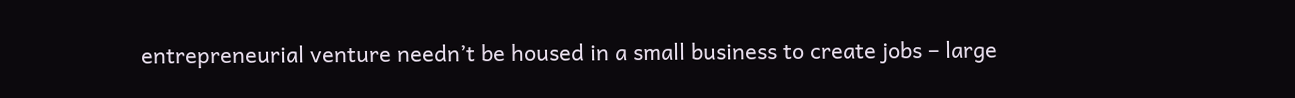entrepreneurial venture needn’t be housed in a small business to create jobs – large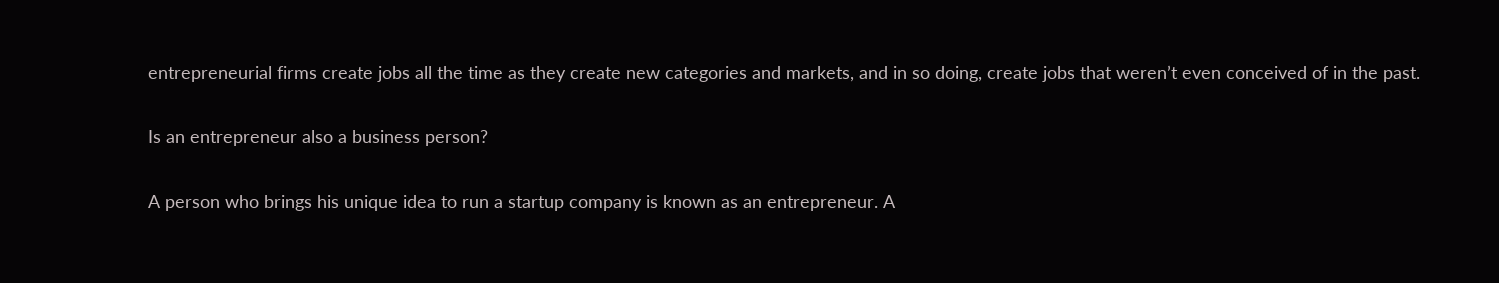entrepreneurial firms create jobs all the time as they create new categories and markets, and in so doing, create jobs that weren’t even conceived of in the past.

Is an entrepreneur also a business person?

A person who brings his unique idea to run a startup company is known as an entrepreneur. A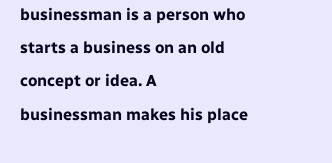businessman is a person who starts a business on an old concept or idea. A businessman makes his place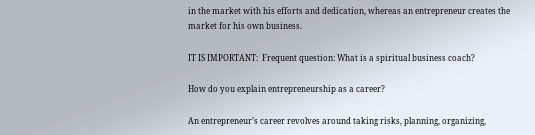in the market with his efforts and dedication, whereas an entrepreneur creates the market for his own business.

IT IS IMPORTANT:  Frequent question: What is a spiritual business coach?

How do you explain entrepreneurship as a career?

An entrepreneur’s career revolves around taking risks, planning, organizing,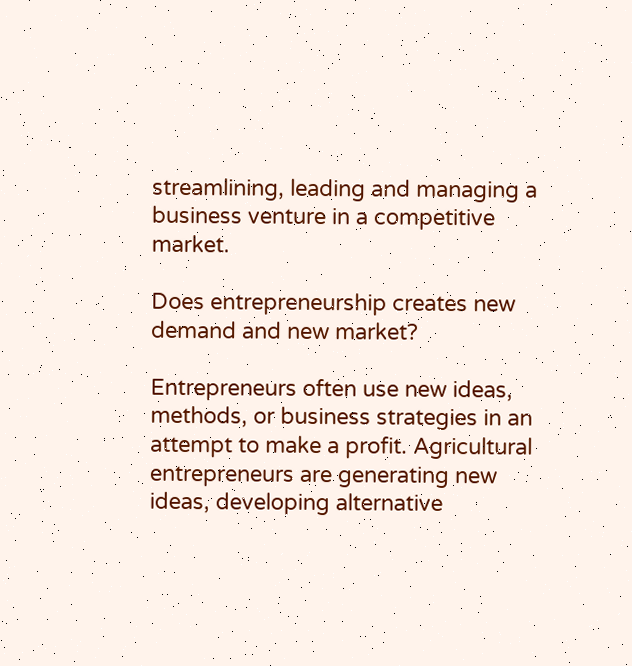streamlining, leading and managing a business venture in a competitive market.

Does entrepreneurship creates new demand and new market?

Entrepreneurs often use new ideas, methods, or business strategies in an attempt to make a profit. Agricultural entrepreneurs are generating new ideas, developing alternative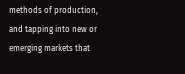methods of production, and tapping into new or emerging markets that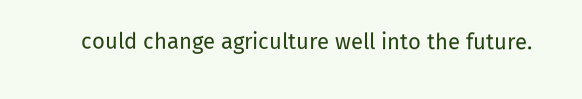could change agriculture well into the future.